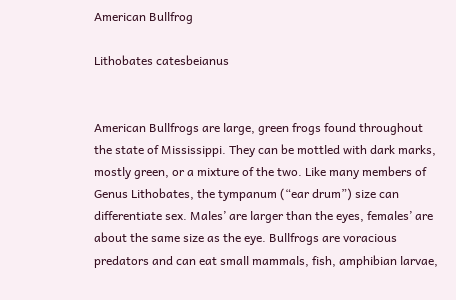American Bullfrog

Lithobates catesbeianus


American Bullfrogs are large, green frogs found throughout the state of Mississippi. They can be mottled with dark marks, mostly green, or a mixture of the two. Like many members of Genus Lithobates, the tympanum (“ear drum”) size can differentiate sex. Males’ are larger than the eyes, females’ are about the same size as the eye. Bullfrogs are voracious predators and can eat small mammals, fish, amphibian larvae,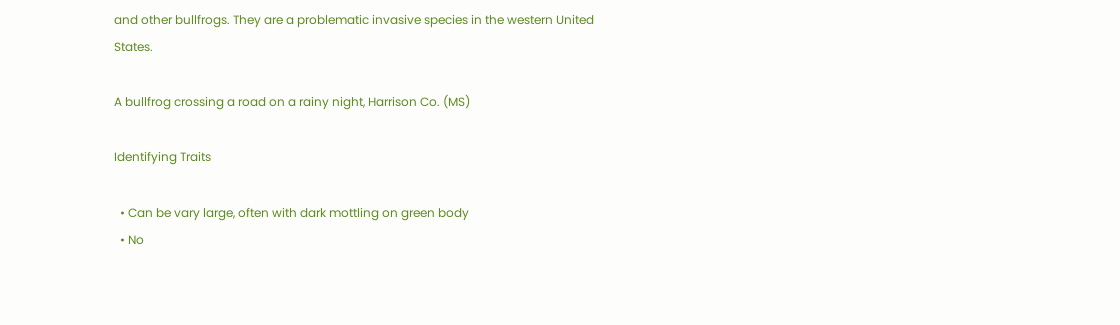and other bullfrogs. They are a problematic invasive species in the western United States.

A bullfrog crossing a road on a rainy night, Harrison Co. (MS)

Identifying Traits

  • Can be vary large, often with dark mottling on green body
  • No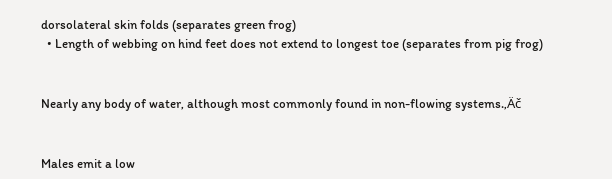dorsolateral skin folds (separates green frog)
  • Length of webbing on hind feet does not extend to longest toe (separates from pig frog)


Nearly any body of water, although most commonly found in non-flowing systems.‚Äč


Males emit a low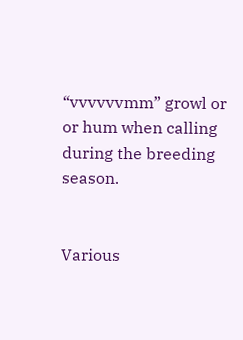“vvvvvvmm” growl or or hum when calling during the breeding season.


Various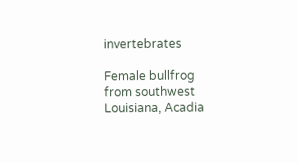invertebrates

Female bullfrog from southwest Louisiana, Acadia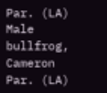Par. (LA)
Male bullfrog, Cameron Par. (LA)